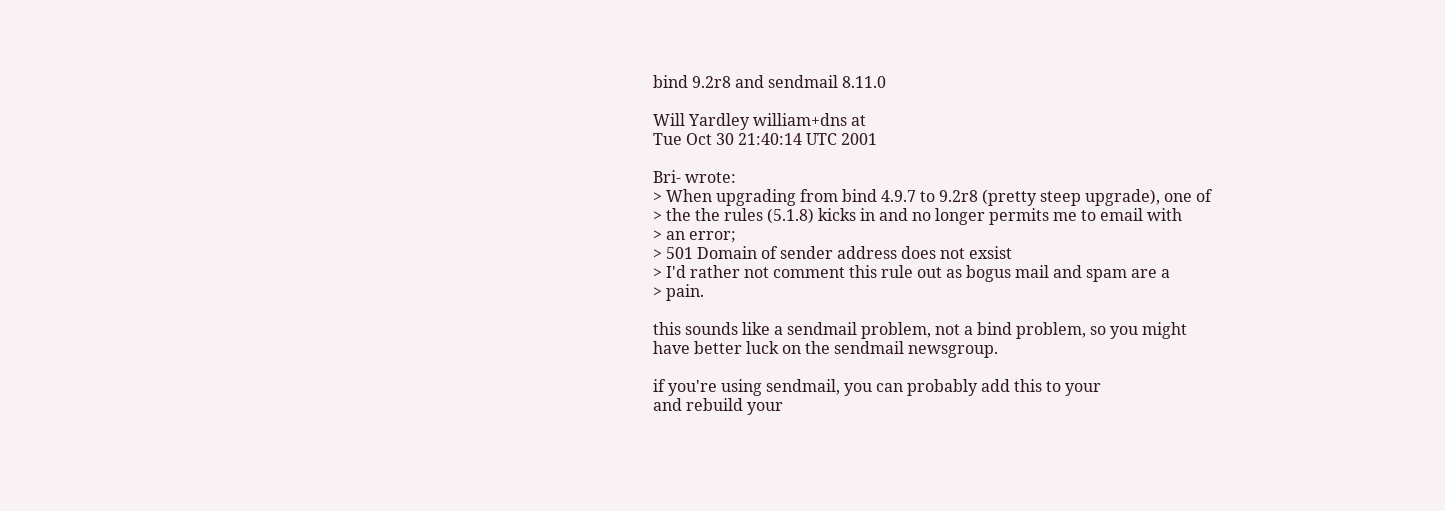bind 9.2r8 and sendmail 8.11.0

Will Yardley william+dns at
Tue Oct 30 21:40:14 UTC 2001

Bri- wrote:
> When upgrading from bind 4.9.7 to 9.2r8 (pretty steep upgrade), one of
> the the rules (5.1.8) kicks in and no longer permits me to email with
> an error;
> 501 Domain of sender address does not exsist
> I'd rather not comment this rule out as bogus mail and spam are a
> pain.

this sounds like a sendmail problem, not a bind problem, so you might
have better luck on the sendmail newsgroup.

if you're using sendmail, you can probably add this to your
and rebuild your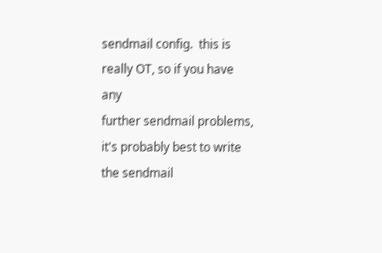sendmail config.  this is really OT, so if you have any
further sendmail problems, it's probably best to write the sendmail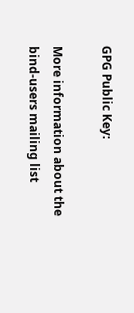GPG Public Key:

More information about the bind-users mailing list